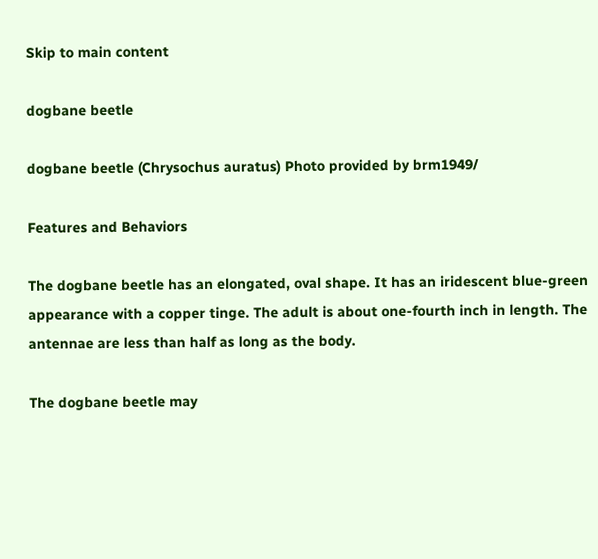Skip to main content

dogbane beetle

dogbane beetle (Chrysochus auratus) Photo provided by brm1949/

Features and Behaviors

The dogbane beetle has an elongated, oval shape. It has an iridescent blue-green appearance with a copper tinge. The adult is about one-fourth inch in length. The antennae are less than half as long as the body.

The dogbane beetle may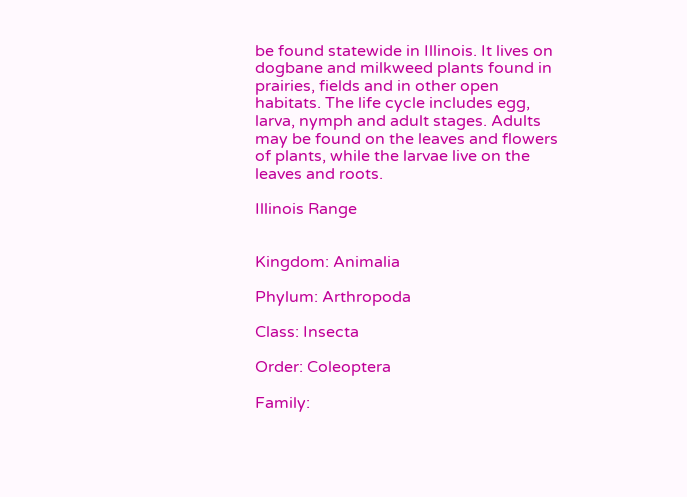be found statewide in Illinois. It lives on dogbane and milkweed plants found in prairies, fields and in other open habitats. The life cycle includes egg, larva, nymph and adult stages. Adults may be found on the leaves and flowers of plants, while the larvae live on the leaves and roots.

Illinois Range


Kingdom: Animalia

Phylum: Arthropoda

Class: Insecta

Order: Coleoptera

Family: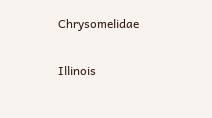Chrysomelidae

Illinois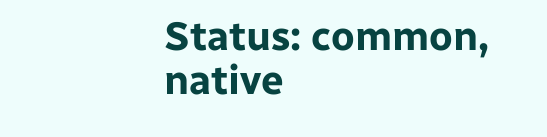Status: common, native